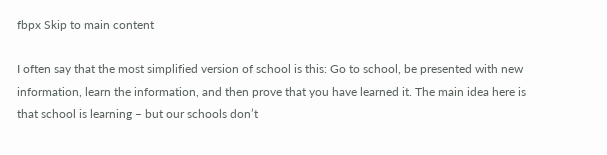fbpx Skip to main content

I often say that the most simplified version of school is this: Go to school, be presented with new information, learn the information, and then prove that you have learned it. The main idea here is that school is learning – but our schools don’t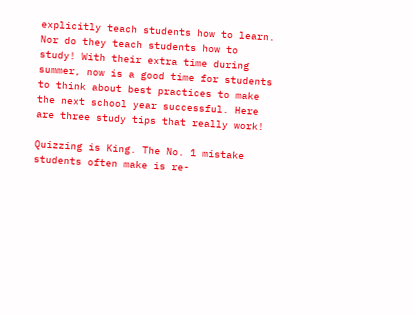explicitly teach students how to learn. Nor do they teach students how to study! With their extra time during summer, now is a good time for students to think about best practices to make the next school year successful. Here are three study tips that really work!

Quizzing is King. The No. 1 mistake students often make is re-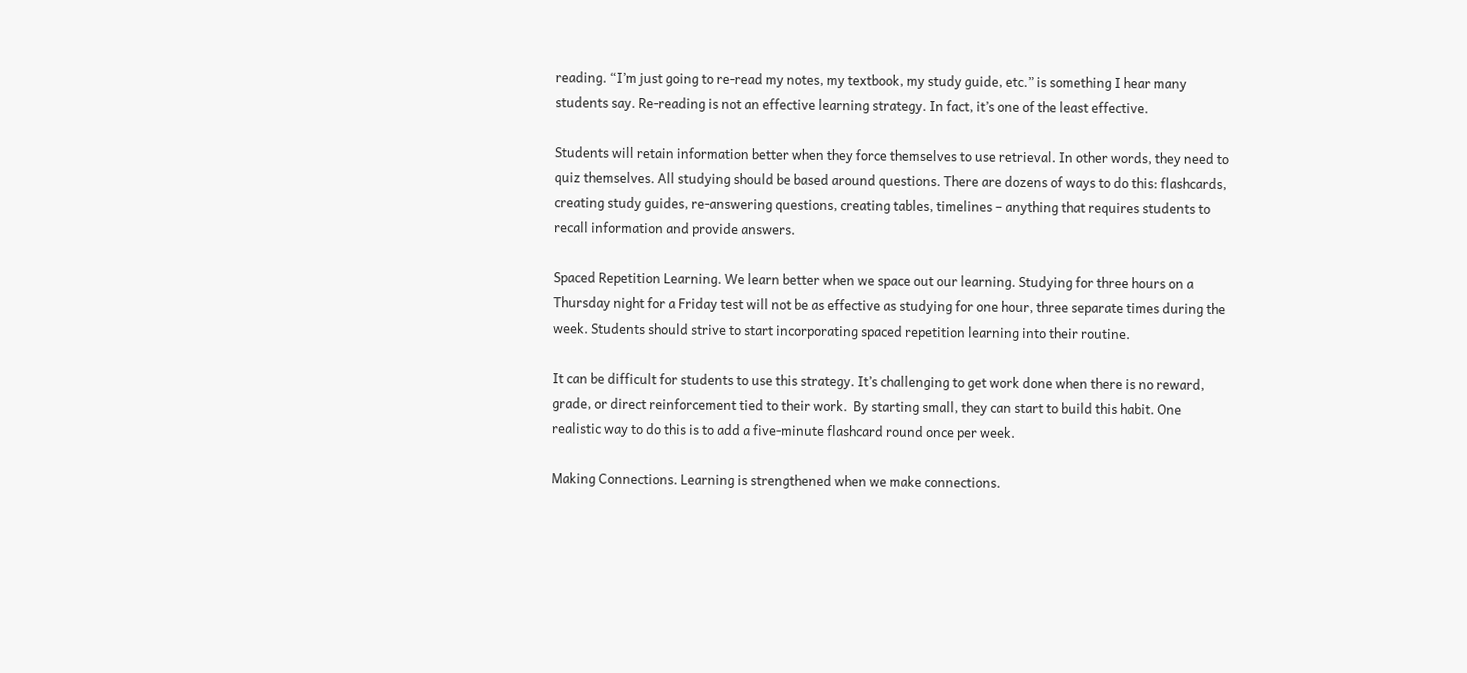reading. “I’m just going to re-read my notes, my textbook, my study guide, etc.” is something I hear many students say. Re-reading is not an effective learning strategy. In fact, it’s one of the least effective.

Students will retain information better when they force themselves to use retrieval. In other words, they need to quiz themselves. All studying should be based around questions. There are dozens of ways to do this: flashcards, creating study guides, re-answering questions, creating tables, timelines – anything that requires students to recall information and provide answers.

Spaced Repetition Learning. We learn better when we space out our learning. Studying for three hours on a Thursday night for a Friday test will not be as effective as studying for one hour, three separate times during the week. Students should strive to start incorporating spaced repetition learning into their routine.

It can be difficult for students to use this strategy. It’s challenging to get work done when there is no reward, grade, or direct reinforcement tied to their work.  By starting small, they can start to build this habit. One realistic way to do this is to add a five-minute flashcard round once per week.

Making Connections. Learning is strengthened when we make connections.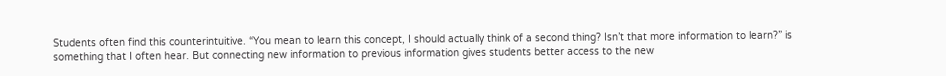Students often find this counterintuitive. “You mean to learn this concept, I should actually think of a second thing? Isn’t that more information to learn?” is something that I often hear. But connecting new information to previous information gives students better access to the new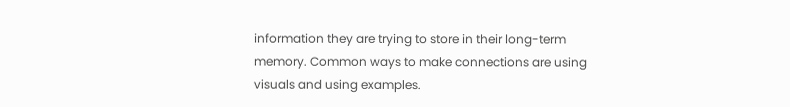information they are trying to store in their long-term memory. Common ways to make connections are using visuals and using examples.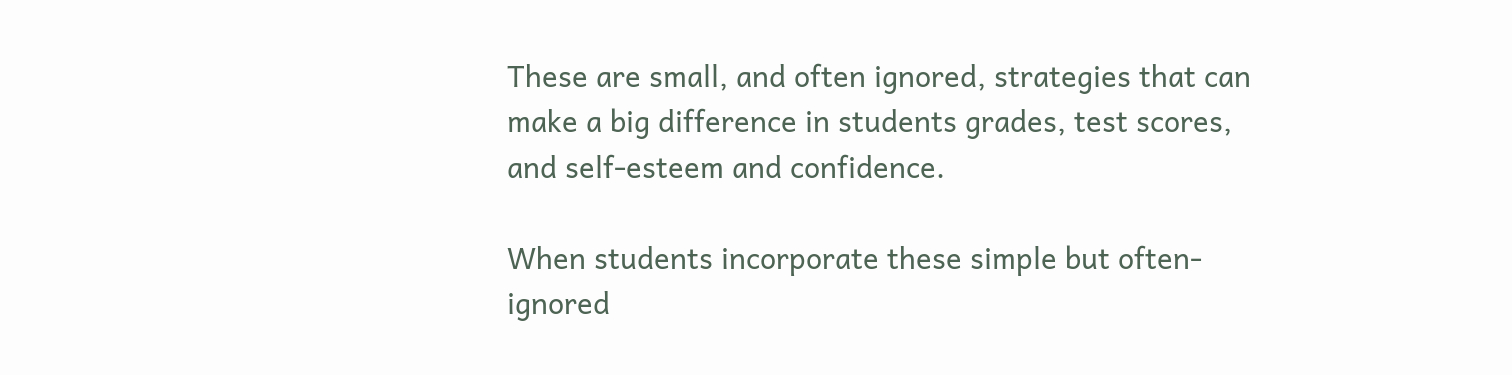These are small, and often ignored, strategies that can make a big difference in students grades, test scores, and self-esteem and confidence.

When students incorporate these simple but often-ignored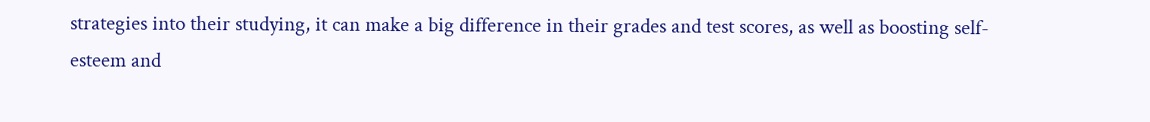strategies into their studying, it can make a big difference in their grades and test scores, as well as boosting self-esteem and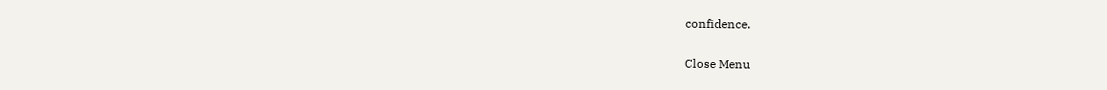confidence.

Close Menu